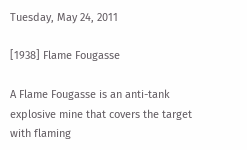Tuesday, May 24, 2011

[1938] Flame Fougasse

A Flame Fougasse is an anti-tank explosive mine that covers the target with flaming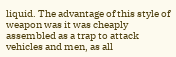liquid. The advantage of this style of weapon was it was cheaply assembled as a trap to attack vehicles and men, as all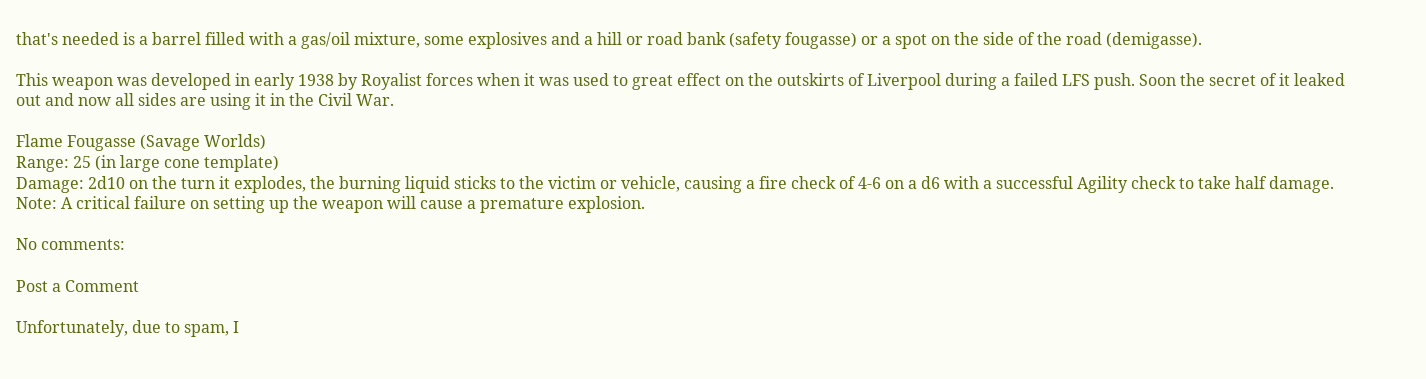that's needed is a barrel filled with a gas/oil mixture, some explosives and a hill or road bank (safety fougasse) or a spot on the side of the road (demigasse).

This weapon was developed in early 1938 by Royalist forces when it was used to great effect on the outskirts of Liverpool during a failed LFS push. Soon the secret of it leaked out and now all sides are using it in the Civil War.

Flame Fougasse (Savage Worlds)
Range: 25 (in large cone template)
Damage: 2d10 on the turn it explodes, the burning liquid sticks to the victim or vehicle, causing a fire check of 4-6 on a d6 with a successful Agility check to take half damage.
Note: A critical failure on setting up the weapon will cause a premature explosion.

No comments:

Post a Comment

Unfortunately, due to spam, I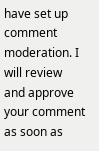have set up comment moderation. I will review and approve your comment as soon as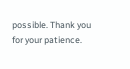possible. Thank you for your patience.